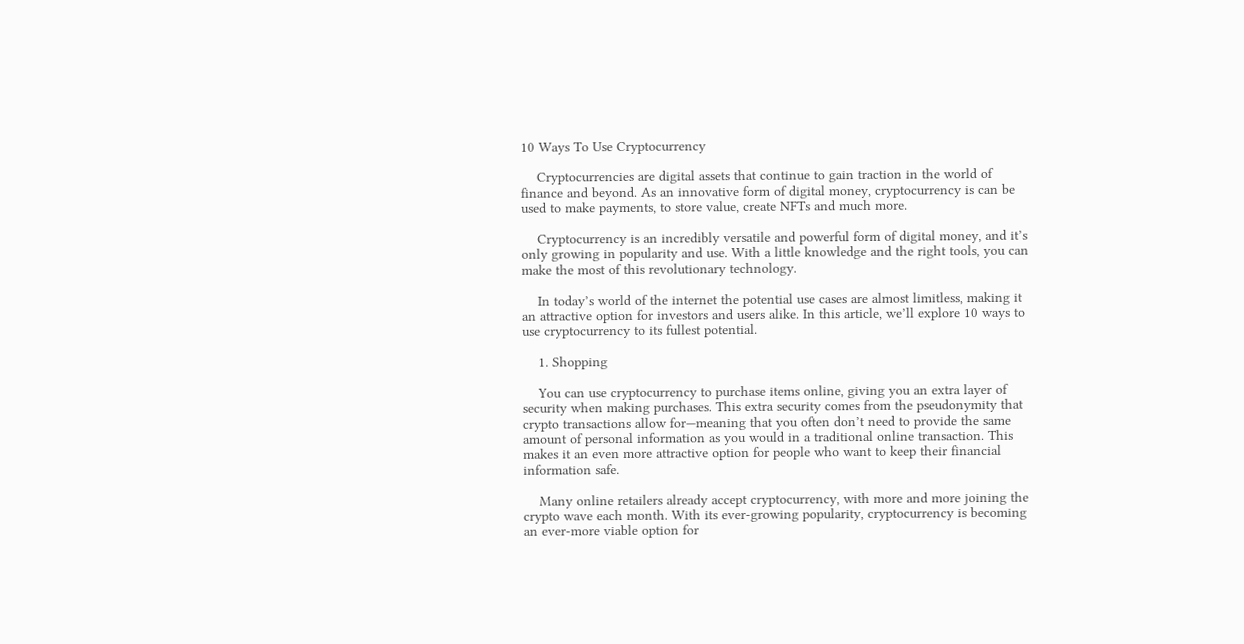10 Ways To Use Cryptocurrency

    Cryptocurrencies are digital assets that continue to gain traction in the world of finance and beyond. As an innovative form of digital money, cryptocurrency is can be used to make payments, to store value, create NFTs and much more.

    Cryptocurrency is an incredibly versatile and powerful form of digital money, and it’s only growing in popularity and use. With a little knowledge and the right tools, you can make the most of this revolutionary technology.

    In today’s world of the internet the potential use cases are almost limitless, making it an attractive option for investors and users alike. In this article, we’ll explore 10 ways to use cryptocurrency to its fullest potential.

    1. Shopping

    You can use cryptocurrency to purchase items online, giving you an extra layer of security when making purchases. This extra security comes from the pseudonymity that crypto transactions allow for—meaning that you often don’t need to provide the same amount of personal information as you would in a traditional online transaction. This makes it an even more attractive option for people who want to keep their financial information safe.

    Many online retailers already accept cryptocurrency, with more and more joining the crypto wave each month. With its ever-growing popularity, cryptocurrency is becoming an ever-more viable option for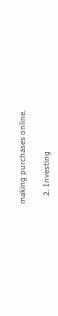making purchases online.

    2. Investing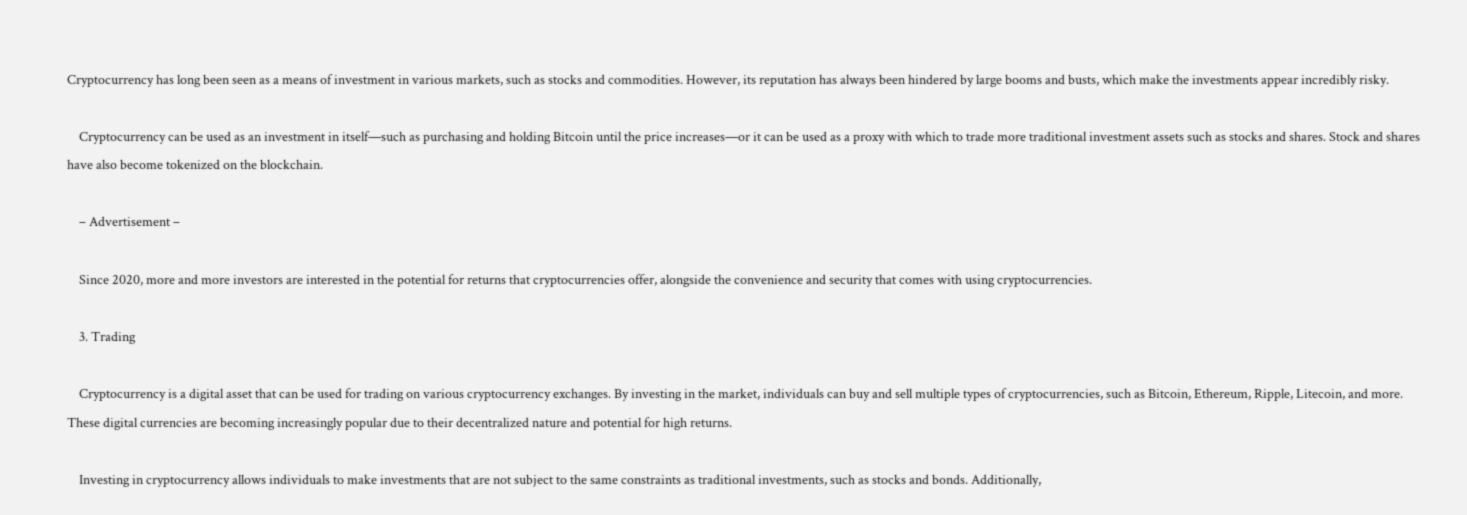Cryptocurrency has long been seen as a means of investment in various markets, such as stocks and commodities. However, its reputation has always been hindered by large booms and busts, which make the investments appear incredibly risky.

    Cryptocurrency can be used as an investment in itself—such as purchasing and holding Bitcoin until the price increases—or it can be used as a proxy with which to trade more traditional investment assets such as stocks and shares. Stock and shares have also become tokenized on the blockchain.

    – Advertisement –

    Since 2020, more and more investors are interested in the potential for returns that cryptocurrencies offer, alongside the convenience and security that comes with using cryptocurrencies.

    3. Trading

    Cryptocurrency is a digital asset that can be used for trading on various cryptocurrency exchanges. By investing in the market, individuals can buy and sell multiple types of cryptocurrencies, such as Bitcoin, Ethereum, Ripple, Litecoin, and more. These digital currencies are becoming increasingly popular due to their decentralized nature and potential for high returns.

    Investing in cryptocurrency allows individuals to make investments that are not subject to the same constraints as traditional investments, such as stocks and bonds. Additionally,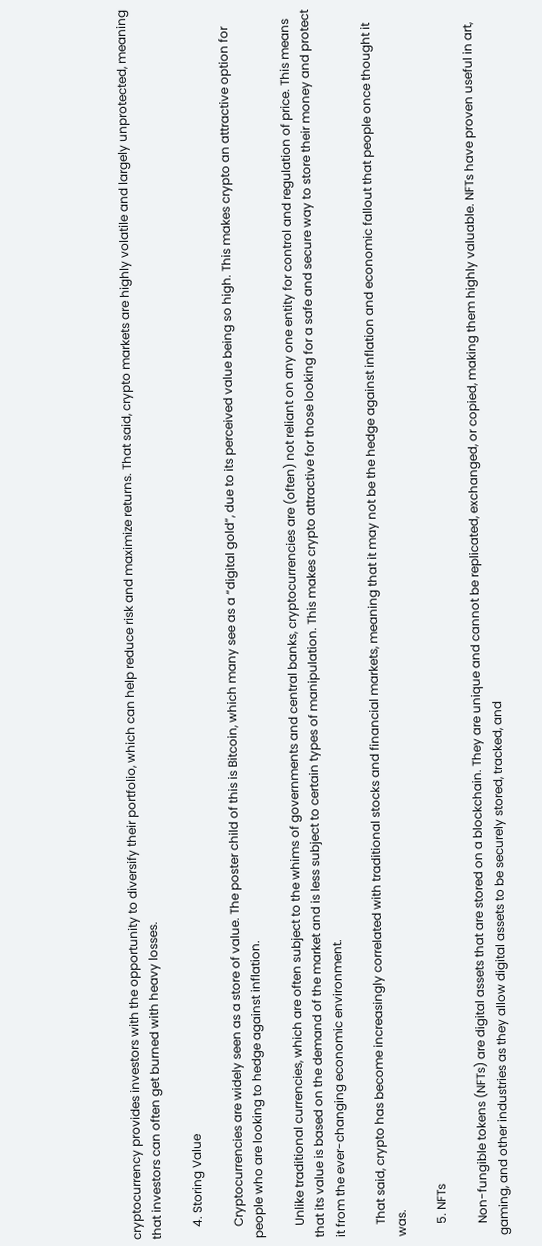cryptocurrency provides investors with the opportunity to diversify their portfolio, which can help reduce risk and maximize returns. That said, crypto markets are highly volatile and largely unprotected, meaning that investors can often get burned with heavy losses.

    4. Storing Value

    Cryptocurrencies are widely seen as a store of value. The poster child of this is Bitcoin, which many see as a “digital gold”, due to its perceived value being so high. This makes crypto an attractive option for people who are looking to hedge against inflation.

    Unlike traditional currencies, which are often subject to the whims of governments and central banks, cryptocurrencies are (often) not reliant on any one entity for control and regulation of price. This means that its value is based on the demand of the market and is less subject to certain types of manipulation. This makes crypto attractive for those looking for a safe and secure way to store their money and protect it from the ever-changing economic environment.

    That said, crypto has become increasingly correlated with traditional stocks and financial markets, meaning that it may not be the hedge against inflation and economic fallout that people once thought it was.

    5. NFTs

    Non-fungible tokens (NFTs) are digital assets that are stored on a blockchain. They are unique and cannot be replicated, exchanged, or copied, making them highly valuable. NFTs have proven useful in art, gaming, and other industries as they allow digital assets to be securely stored, tracked, and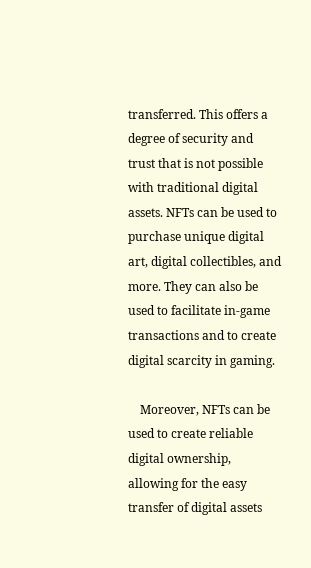transferred. This offers a degree of security and trust that is not possible with traditional digital assets. NFTs can be used to purchase unique digital art, digital collectibles, and more. They can also be used to facilitate in-game transactions and to create digital scarcity in gaming.

    Moreover, NFTs can be used to create reliable digital ownership, allowing for the easy transfer of digital assets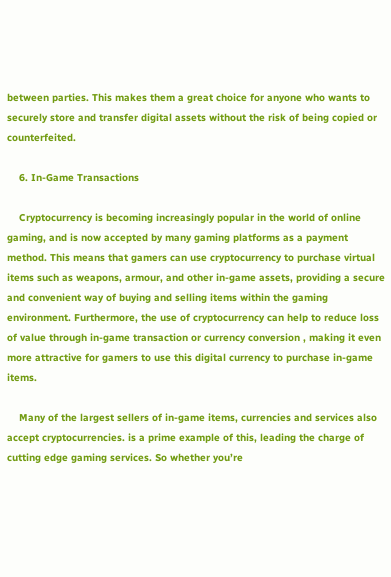between parties. This makes them a great choice for anyone who wants to securely store and transfer digital assets without the risk of being copied or counterfeited.

    6. In-Game Transactions

    Cryptocurrency is becoming increasingly popular in the world of online gaming, and is now accepted by many gaming platforms as a payment method. This means that gamers can use cryptocurrency to purchase virtual items such as weapons, armour, and other in-game assets, providing a secure and convenient way of buying and selling items within the gaming environment. Furthermore, the use of cryptocurrency can help to reduce loss of value through in-game transaction or currency conversion , making it even more attractive for gamers to use this digital currency to purchase in-game items.

    Many of the largest sellers of in-game items, currencies and services also accept cryptocurrencies. is a prime example of this, leading the charge of cutting edge gaming services. So whether you’re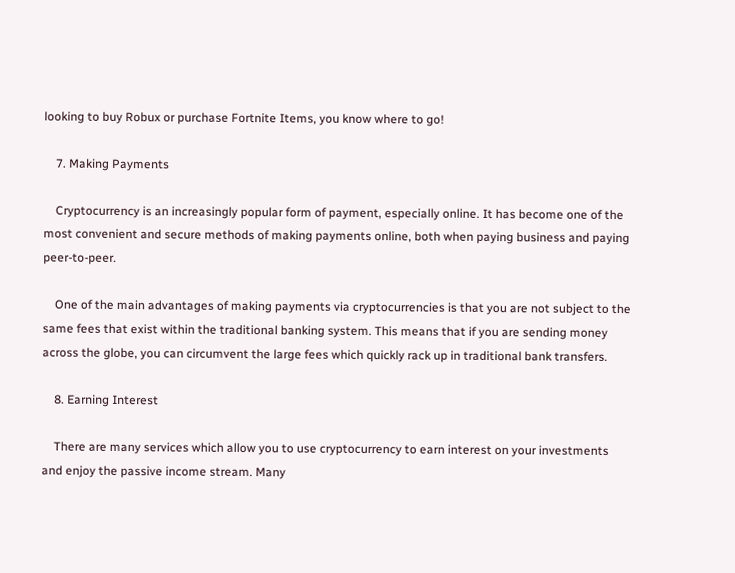looking to buy Robux or purchase Fortnite Items, you know where to go!

    7. Making Payments

    Cryptocurrency is an increasingly popular form of payment, especially online. It has become one of the most convenient and secure methods of making payments online, both when paying business and paying peer-to-peer.

    One of the main advantages of making payments via cryptocurrencies is that you are not subject to the same fees that exist within the traditional banking system. This means that if you are sending money across the globe, you can circumvent the large fees which quickly rack up in traditional bank transfers.

    8. Earning Interest

    There are many services which allow you to use cryptocurrency to earn interest on your investments and enjoy the passive income stream. Many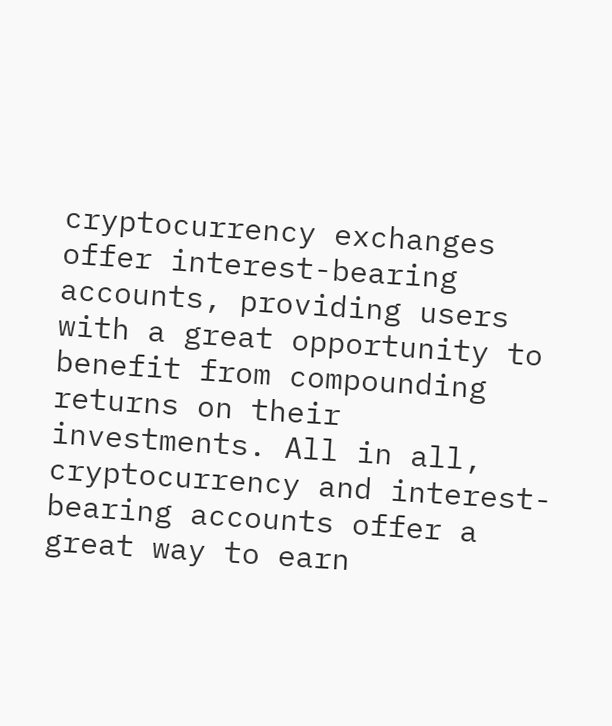cryptocurrency exchanges offer interest-bearing accounts, providing users with a great opportunity to benefit from compounding returns on their investments. All in all, cryptocurrency and interest-bearing accounts offer a great way to earn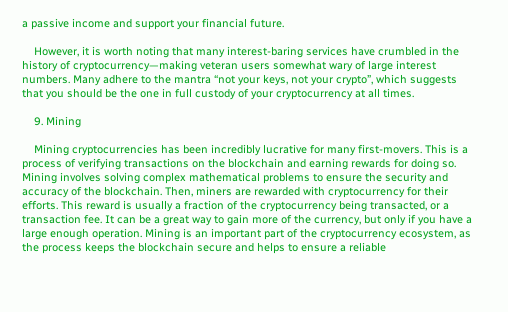a passive income and support your financial future.

    However, it is worth noting that many interest-baring services have crumbled in the history of cryptocurrency—making veteran users somewhat wary of large interest numbers. Many adhere to the mantra “not your keys, not your crypto”, which suggests that you should be the one in full custody of your cryptocurrency at all times.

    9. Mining

    Mining cryptocurrencies has been incredibly lucrative for many first-movers. This is a process of verifying transactions on the blockchain and earning rewards for doing so. Mining involves solving complex mathematical problems to ensure the security and accuracy of the blockchain. Then, miners are rewarded with cryptocurrency for their efforts. This reward is usually a fraction of the cryptocurrency being transacted, or a transaction fee. It can be a great way to gain more of the currency, but only if you have a large enough operation. Mining is an important part of the cryptocurrency ecosystem, as the process keeps the blockchain secure and helps to ensure a reliable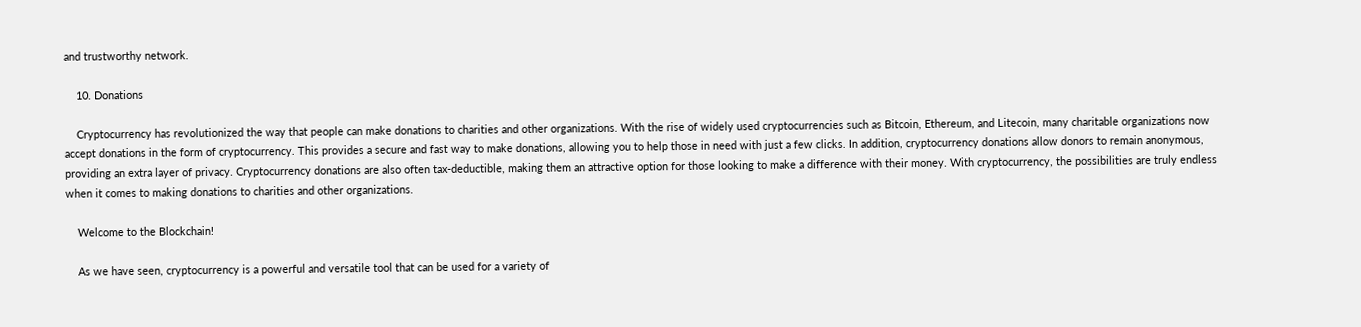and trustworthy network.

    10. Donations

    Cryptocurrency has revolutionized the way that people can make donations to charities and other organizations. With the rise of widely used cryptocurrencies such as Bitcoin, Ethereum, and Litecoin, many charitable organizations now accept donations in the form of cryptocurrency. This provides a secure and fast way to make donations, allowing you to help those in need with just a few clicks. In addition, cryptocurrency donations allow donors to remain anonymous, providing an extra layer of privacy. Cryptocurrency donations are also often tax-deductible, making them an attractive option for those looking to make a difference with their money. With cryptocurrency, the possibilities are truly endless when it comes to making donations to charities and other organizations.

    Welcome to the Blockchain!

    As we have seen, cryptocurrency is a powerful and versatile tool that can be used for a variety of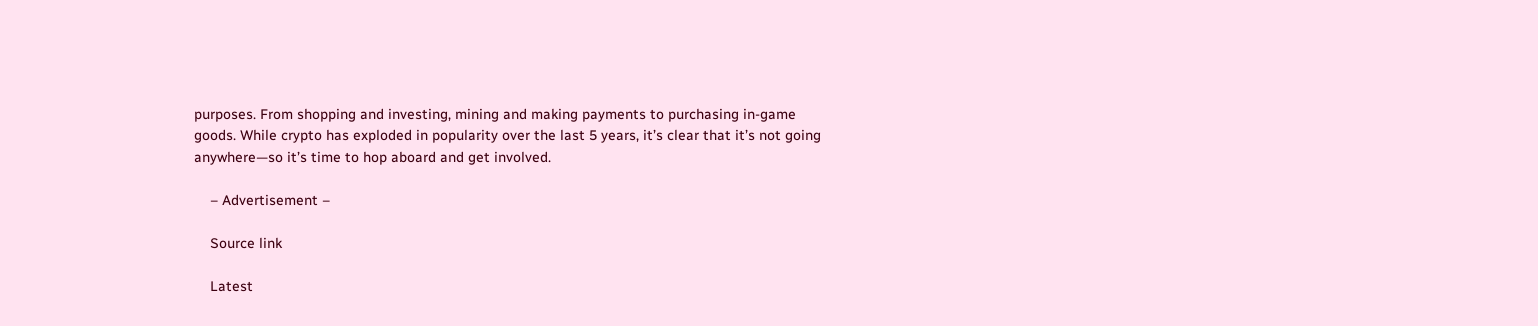purposes. From shopping and investing, mining and making payments to purchasing in-game goods. While crypto has exploded in popularity over the last 5 years, it’s clear that it’s not going anywhere—so it’s time to hop aboard and get involved.

    – Advertisement –

    Source link

    Latest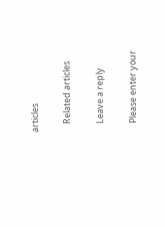articles

    Related articles

    Leave a reply

    Please enter your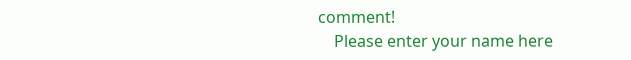comment!
    Please enter your name here